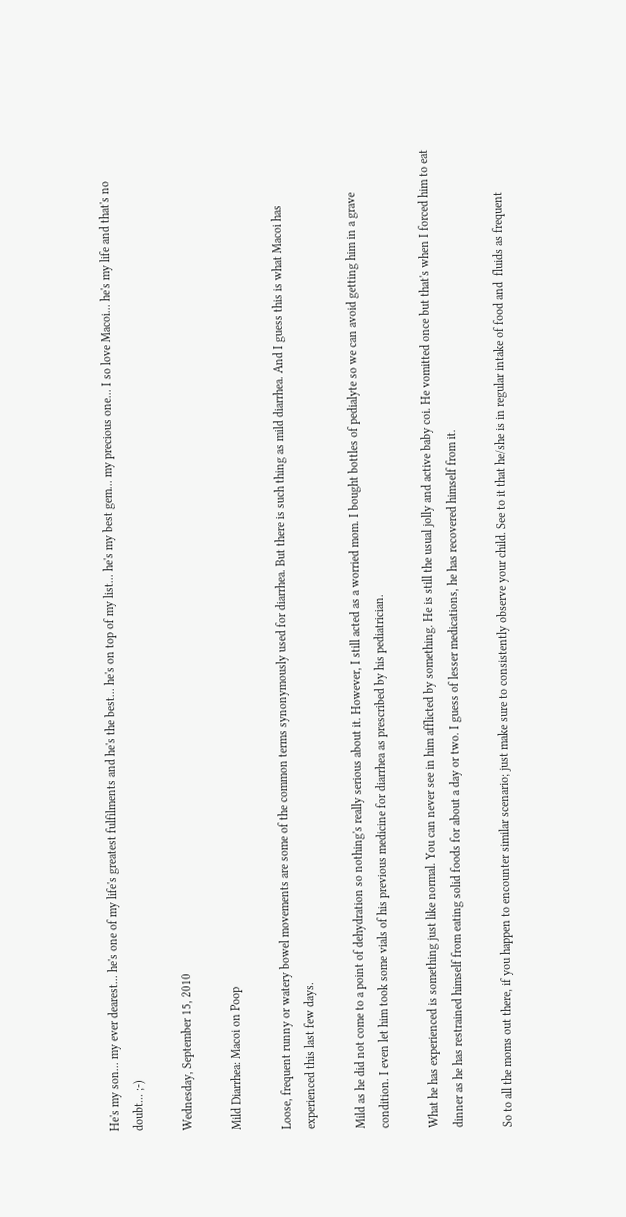He's my son... my ever dearest... he's one of my life's greatest fulfilments and he's the best... he's on top of my list... he's my best gem... my precious one... I so love Macoi... he's my life and that's no doubt... ;-)

Wednesday, September 15, 2010

Mild Diarrhea: Macoi on Poop

Loose, frequent runny or watery bowel movements are some of the common terms synonymously used for diarrhea. But there is such thing as mild diarrhea. And I guess this is what Macoi has experienced this last few days.

Mild as he did not come to a point of dehydration so nothing's really serious about it. However, I still acted as a worried mom. I bought bottles of pedialyte so we can avoid getting him in a grave condition. I even let him took some vials of his previous medicine for diarrhea as prescribed by his pediatrician.

What he has experienced is something just like normal. You can never see in him afflicted by something. He is still the usual jolly and active baby coi. He vomitted once but that's when I forced him to eat dinner as he has restrained himself from eating solid foods for about a day or two. I guess of lesser medications, he has recovered himself from it.

So to all the moms out there, if you happen to encounter similar scenario; just make sure to consistently observe your child. See to it that he/she is in regular intake of food and  fluids as frequent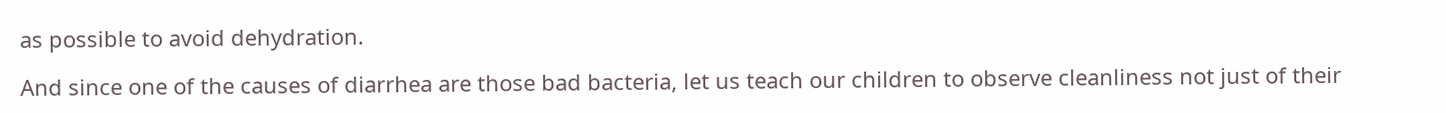as possible to avoid dehydration.

And since one of the causes of diarrhea are those bad bacteria, let us teach our children to observe cleanliness not just of their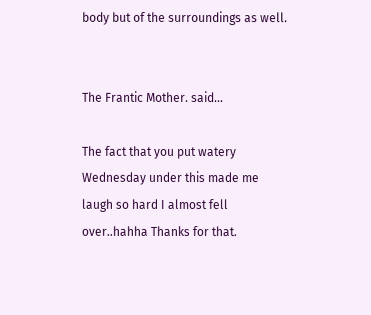body but of the surroundings as well.


The Frantic Mother. said...

The fact that you put watery Wednesday under this made me laugh so hard I almost fell over..hahha Thanks for that.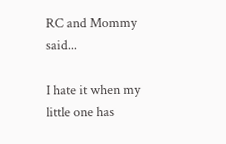RC and Mommy said...

I hate it when my little one has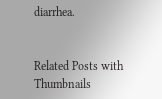diarrhea.


Related Posts with Thumbnails